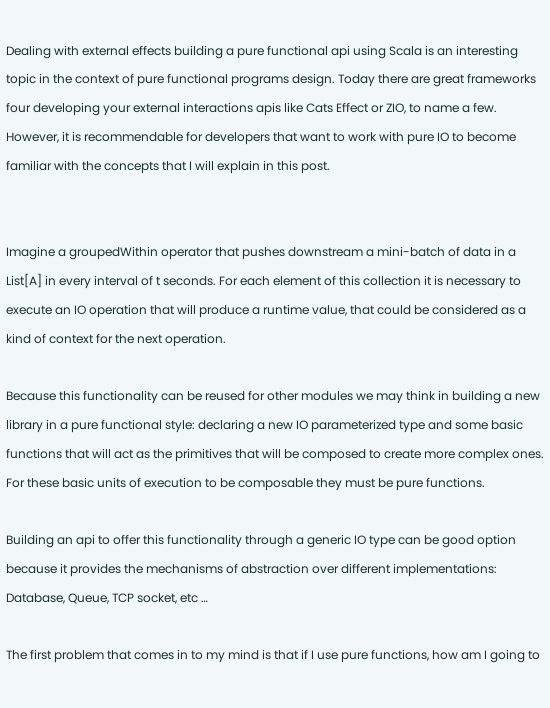Dealing with external effects building a pure functional api using Scala is an interesting topic in the context of pure functional programs design. Today there are great frameworks four developing your external interactions apis like Cats Effect or ZIO, to name a few. However, it is recommendable for developers that want to work with pure IO to become familiar with the concepts that I will explain in this post.


Imagine a groupedWithin operator that pushes downstream a mini-batch of data in a List[A] in every interval of t seconds. For each element of this collection it is necessary to execute an IO operation that will produce a runtime value, that could be considered as a kind of context for the next operation.

Because this functionality can be reused for other modules we may think in building a new library in a pure functional style: declaring a new IO parameterized type and some basic functions that will act as the primitives that will be composed to create more complex ones. For these basic units of execution to be composable they must be pure functions.

Building an api to offer this functionality through a generic IO type can be good option because it provides the mechanisms of abstraction over different implementations: Database, Queue, TCP socket, etc …

The first problem that comes in to my mind is that if I use pure functions, how am I going to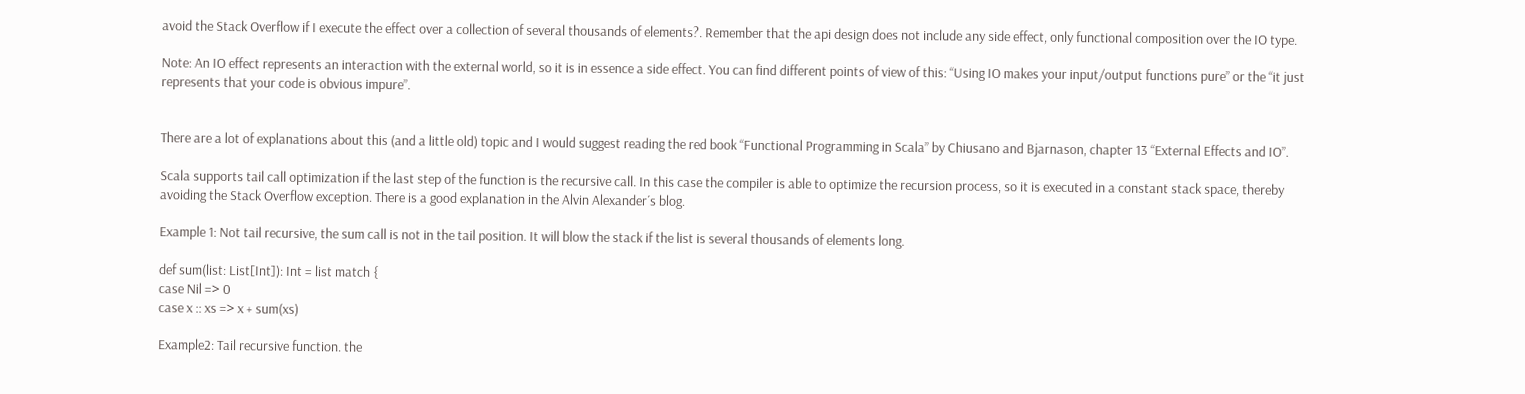avoid the Stack Overflow if I execute the effect over a collection of several thousands of elements?. Remember that the api design does not include any side effect, only functional composition over the IO type.

Note: An IO effect represents an interaction with the external world, so it is in essence a side effect. You can find different points of view of this: “Using IO makes your input/output functions pure” or the “it just represents that your code is obvious impure”.


There are a lot of explanations about this (and a little old) topic and I would suggest reading the red book “Functional Programming in Scala” by Chiusano and Bjarnason, chapter 13 “External Effects and IO”.

Scala supports tail call optimization if the last step of the function is the recursive call. In this case the compiler is able to optimize the recursion process, so it is executed in a constant stack space, thereby avoiding the Stack Overflow exception. There is a good explanation in the Alvin Alexander´s blog.

Example 1: Not tail recursive, the sum call is not in the tail position. It will blow the stack if the list is several thousands of elements long.

def sum(list: List[Int]): Int = list match {
case Nil => 0
case x :: xs => x + sum(xs)

Example2: Tail recursive function. the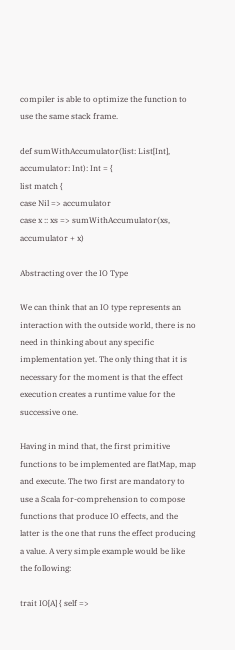compiler is able to optimize the function to use the same stack frame.

def sumWithAccumulator(list: List[Int], accumulator: Int): Int = {
list match {
case Nil => accumulator
case x :: xs => sumWithAccumulator(xs, accumulator + x)

Abstracting over the IO Type

We can think that an IO type represents an interaction with the outside world, there is no need in thinking about any specific implementation yet. The only thing that it is necessary for the moment is that the effect execution creates a runtime value for the successive one.

Having in mind that, the first primitive functions to be implemented are flatMap, map and execute. The two first are mandatory to use a Scala for-comprehension to compose functions that produce IO effects, and the latter is the one that runs the effect producing a value. A very simple example would be like the following:

trait IO[A] { self =>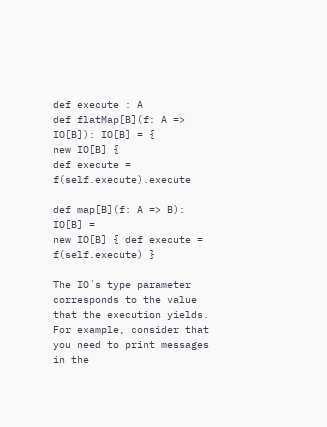def execute : A
def flatMap[B](f: A => IO[B]): IO[B] = {
new IO[B] {
def execute = f(self.execute).execute

def map[B](f: A => B): IO[B] =
new IO[B] { def execute = f(self.execute) }

The IO´s type parameter corresponds to the value that the execution yields. For example, consider that you need to print messages in the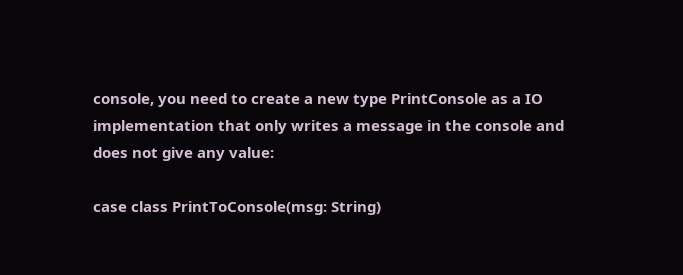console, you need to create a new type PrintConsole as a IO implementation that only writes a message in the console and does not give any value:

case class PrintToConsole(msg: String)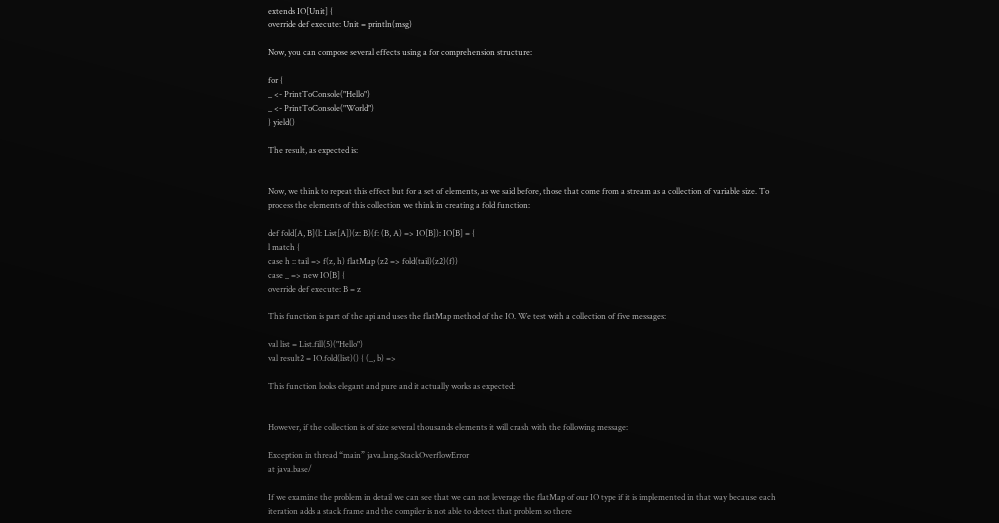extends IO[Unit] {
override def execute: Unit = println(msg)

Now, you can compose several effects using a for comprehension structure:

for {
_ <- PrintToConsole("Hello")
_ <- PrintToConsole("World")
} yield()

The result, as expected is:


Now, we think to repeat this effect but for a set of elements, as we said before, those that come from a stream as a collection of variable size. To process the elements of this collection we think in creating a fold function:

def fold[A, B](l: List[A])(z: B)(f: (B, A) => IO[B]): IO[B] = {
l match {
case h :: tail => f(z, h) flatMap (z2 => fold(tail)(z2)(f))
case _ => new IO[B] {
override def execute: B = z

This function is part of the api and uses the flatMap method of the IO. We test with a collection of five messages:

val list = List.fill(5)("Hello")
val result2 = IO.fold(list)() { (_, b) =>

This function looks elegant and pure and it actually works as expected:


However, if the collection is of size several thousands elements it will crash with the following message:

Exception in thread “main” java.lang.StackOverflowError
at java.base/

If we examine the problem in detail we can see that we can not leverage the flatMap of our IO type if it is implemented in that way because each iteration adds a stack frame and the compiler is not able to detect that problem so there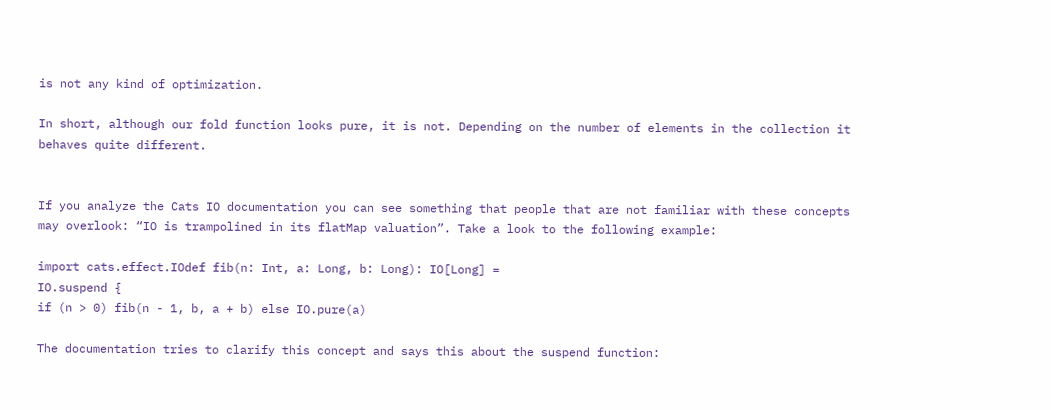is not any kind of optimization.

In short, although our fold function looks pure, it is not. Depending on the number of elements in the collection it behaves quite different.


If you analyze the Cats IO documentation you can see something that people that are not familiar with these concepts may overlook: “IO is trampolined in its flatMap valuation”. Take a look to the following example:

import cats.effect.IOdef fib(n: Int, a: Long, b: Long): IO[Long] =
IO.suspend {
if (n > 0) fib(n - 1, b, a + b) else IO.pure(a)

The documentation tries to clarify this concept and says this about the suspend function: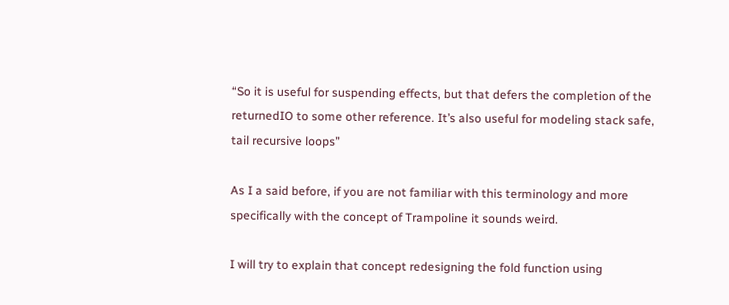“So it is useful for suspending effects, but that defers the completion of the returnedIO to some other reference. It’s also useful for modeling stack safe, tail recursive loops”

As I a said before, if you are not familiar with this terminology and more specifically with the concept of Trampoline it sounds weird.

I will try to explain that concept redesigning the fold function using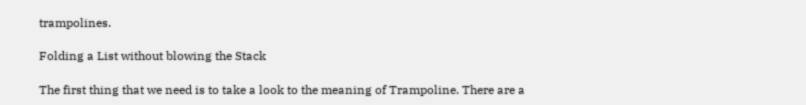trampolines.

Folding a List without blowing the Stack

The first thing that we need is to take a look to the meaning of Trampoline. There are a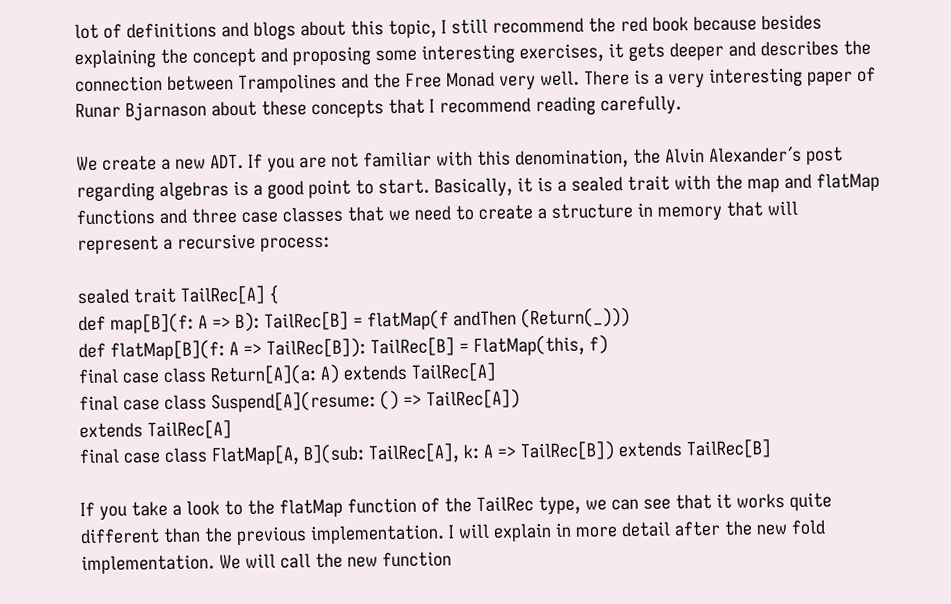lot of definitions and blogs about this topic, I still recommend the red book because besides explaining the concept and proposing some interesting exercises, it gets deeper and describes the connection between Trampolines and the Free Monad very well. There is a very interesting paper of Runar Bjarnason about these concepts that I recommend reading carefully.

We create a new ADT. If you are not familiar with this denomination, the Alvin Alexander´s post regarding algebras is a good point to start. Basically, it is a sealed trait with the map and flatMap functions and three case classes that we need to create a structure in memory that will represent a recursive process:

sealed trait TailRec[A] {
def map[B](f: A => B): TailRec[B] = flatMap(f andThen (Return(_)))
def flatMap[B](f: A => TailRec[B]): TailRec[B] = FlatMap(this, f)
final case class Return[A](a: A) extends TailRec[A]
final case class Suspend[A](resume: () => TailRec[A])
extends TailRec[A]
final case class FlatMap[A, B](sub: TailRec[A], k: A => TailRec[B]) extends TailRec[B]

If you take a look to the flatMap function of the TailRec type, we can see that it works quite different than the previous implementation. I will explain in more detail after the new fold implementation. We will call the new function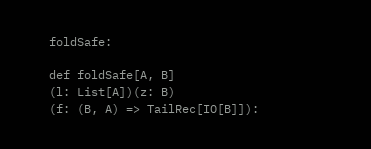foldSafe:

def foldSafe[A, B]
(l: List[A])(z: B)
(f: (B, A) => TailRec[IO[B]]):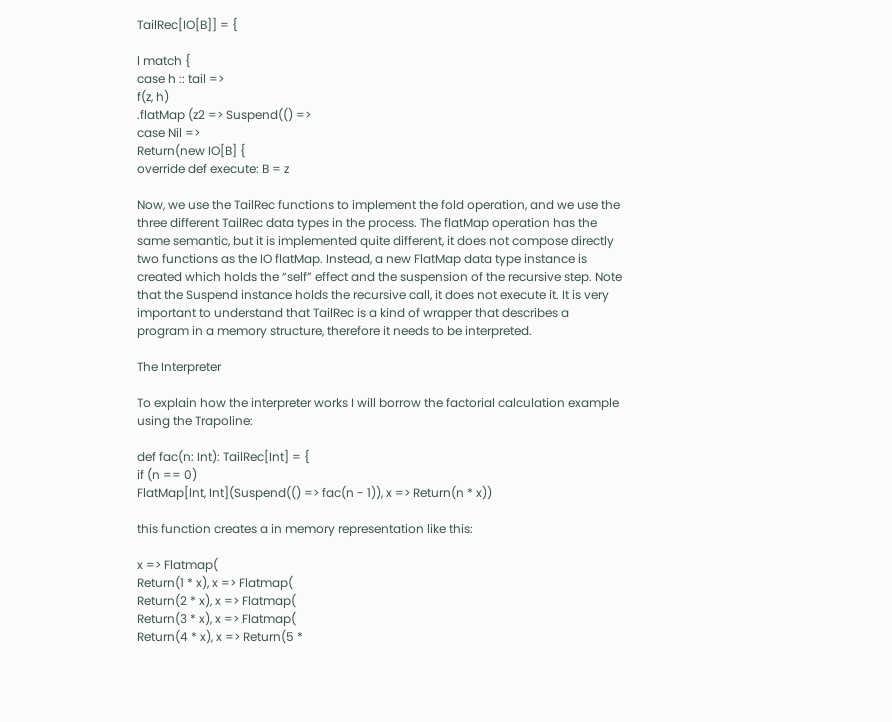TailRec[IO[B]] = {

l match {
case h :: tail =>
f(z, h)
.flatMap (z2 => Suspend(() =>
case Nil =>
Return(new IO[B] {
override def execute: B = z

Now, we use the TailRec functions to implement the fold operation, and we use the three different TailRec data types in the process. The flatMap operation has the same semantic, but it is implemented quite different, it does not compose directly two functions as the IO flatMap. Instead, a new FlatMap data type instance is created which holds the “self” effect and the suspension of the recursive step. Note that the Suspend instance holds the recursive call, it does not execute it. It is very important to understand that TailRec is a kind of wrapper that describes a program in a memory structure, therefore it needs to be interpreted.

The Interpreter

To explain how the interpreter works I will borrow the factorial calculation example using the Trapoline:

def fac(n: Int): TailRec[Int] = {
if (n == 0)
FlatMap[Int, Int](Suspend(() => fac(n - 1)), x => Return(n * x))

this function creates a in memory representation like this:

x => Flatmap(
Return(1 * x), x => Flatmap(
Return(2 * x), x => Flatmap(
Return(3 * x), x => Flatmap(
Return(4 * x), x => Return(5 *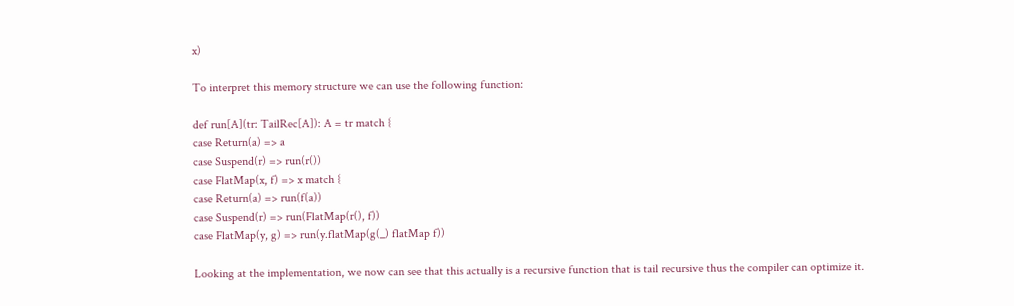x)

To interpret this memory structure we can use the following function:

def run[A](tr: TailRec[A]): A = tr match {
case Return(a) => a
case Suspend(r) => run(r())
case FlatMap(x, f) => x match {
case Return(a) => run(f(a))
case Suspend(r) => run(FlatMap(r(), f))
case FlatMap(y, g) => run(y.flatMap(g(_) flatMap f))

Looking at the implementation, we now can see that this actually is a recursive function that is tail recursive thus the compiler can optimize it.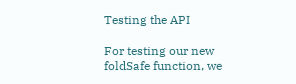Testing the API

For testing our new foldSafe function, we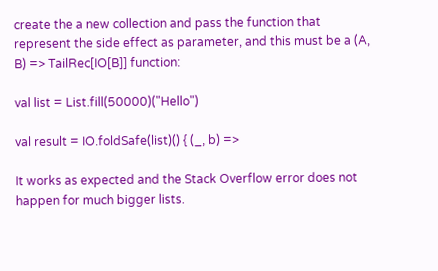create the a new collection and pass the function that represent the side effect as parameter, and this must be a (A, B) => TailRec[IO[B]] function:

val list = List.fill(50000)("Hello")

val result = IO.foldSafe(list)() { (_, b) =>

It works as expected and the Stack Overflow error does not happen for much bigger lists.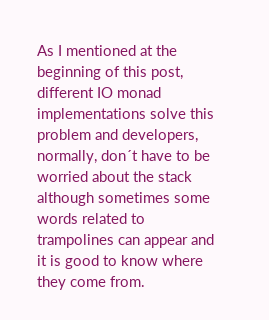As I mentioned at the beginning of this post, different IO monad implementations solve this problem and developers, normally, don´t have to be worried about the stack although sometimes some words related to trampolines can appear and it is good to know where they come from.